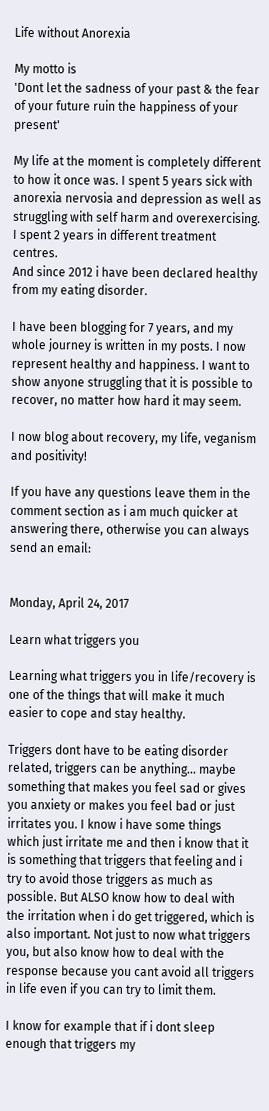Life without Anorexia

My motto is
'Dont let the sadness of your past & the fear of your future ruin the happiness of your present'

My life at the moment is completely different to how it once was. I spent 5 years sick with anorexia nervosia and depression as well as struggling with self harm and overexercising. I spent 2 years in different treatment centres.
And since 2012 i have been declared healthy from my eating disorder.

I have been blogging for 7 years, and my whole journey is written in my posts. I now represent healthy and happiness. I want to show anyone struggling that it is possible to recover, no matter how hard it may seem.

I now blog about recovery, my life, veganism and positivity!

If you have any questions leave them in the comment section as i am much quicker at answering there, otherwise you can always send an email:


Monday, April 24, 2017

Learn what triggers you

Learning what triggers you in life/recovery is one of the things that will make it much easier to cope and stay healthy.

Triggers dont have to be eating disorder related, triggers can be anything... maybe something that makes you feel sad or gives you anxiety or makes you feel bad or just irritates you. I know i have some things which just irritate me and then i know that it is something that triggers that feeling and i try to avoid those triggers as much as possible. But ALSO know how to deal with the irritation when i do get triggered, which is also important. Not just to now what triggers you, but also know how to deal with the response because you cant avoid all triggers in life even if you can try to limit them.

I know for example that if i dont sleep enough that triggers my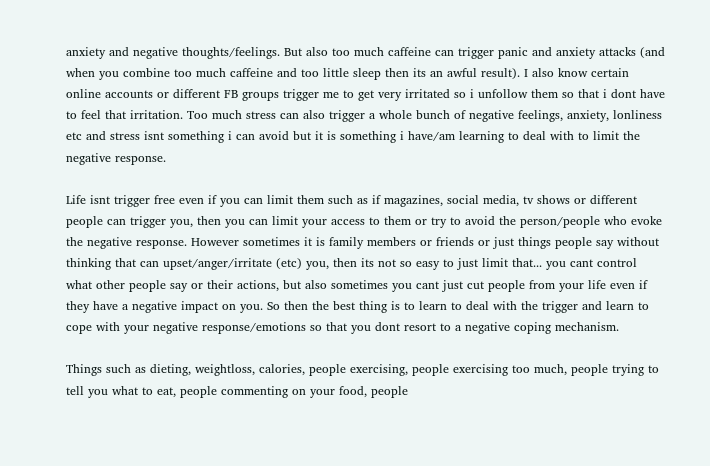anxiety and negative thoughts/feelings. But also too much caffeine can trigger panic and anxiety attacks (and when you combine too much caffeine and too little sleep then its an awful result). I also know certain online accounts or different FB groups trigger me to get very irritated so i unfollow them so that i dont have to feel that irritation. Too much stress can also trigger a whole bunch of negative feelings, anxiety, lonliness etc and stress isnt something i can avoid but it is something i have/am learning to deal with to limit the negative response.

Life isnt trigger free even if you can limit them such as if magazines, social media, tv shows or different people can trigger you, then you can limit your access to them or try to avoid the person/people who evoke the negative response. However sometimes it is family members or friends or just things people say without thinking that can upset/anger/irritate (etc) you, then its not so easy to just limit that... you cant control what other people say or their actions, but also sometimes you cant just cut people from your life even if they have a negative impact on you. So then the best thing is to learn to deal with the trigger and learn to cope with your negative response/emotions so that you dont resort to a negative coping mechanism.

Things such as dieting, weightloss, calories, people exercising, people exercising too much, people trying to tell you what to eat, people commenting on your food, people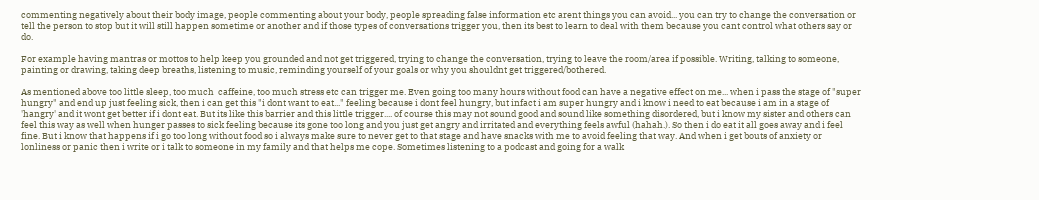commenting negatively about their body image, people commenting about your body, people spreading false information etc arent things you can avoid... you can try to change the conversation or tell the person to stop but it will still happen sometime or another and if those types of conversations trigger you, then its best to learn to deal with them because you cant control what others say or do.

For example having mantras or mottos to help keep you grounded and not get triggered, trying to change the conversation, trying to leave the room/area if possible. Writing, talking to someone, painting or drawing, taking deep breaths, listening to music, reminding yourself of your goals or why you shouldnt get triggered/bothered.

As mentioned above too little sleep, too much  caffeine, too much stress etc can trigger me. Even going too many hours without food can have a negative effect on me... when i pass the stage of "super hungry" and end up just feeling sick, then i can get this "i dont want to eat..." feeling because i dont feel hungry, but infact i am super hungry and i know i need to eat because i am in a stage of 'hangry' and it wont get better if i dont eat. But its like this barrier and this little trigger.... of course this may not sound good and sound like something disordered, but i know my sister and others can feel this way as well when hunger passes to sick feeling because its gone too long and you just get angry and irritated and everything feels awful (hahah.). So then i do eat it all goes away and i feel fine. But i know that happens if i go too long without food so i always make sure to never get to that stage and have snacks with me to avoid feeling that way. And when i get bouts of anxiety or lonliness or panic then i write or i talk to someone in my family and that helps me cope. Sometimes listening to a podcast and going for a walk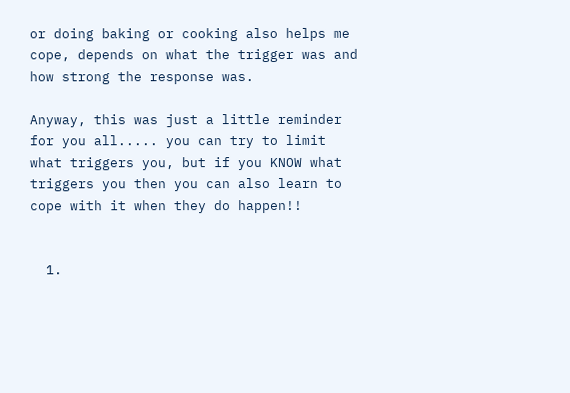or doing baking or cooking also helps me cope, depends on what the trigger was and how strong the response was.

Anyway, this was just a little reminder for you all..... you can try to limit what triggers you, but if you KNOW what triggers you then you can also learn to cope with it when they do happen!!


  1.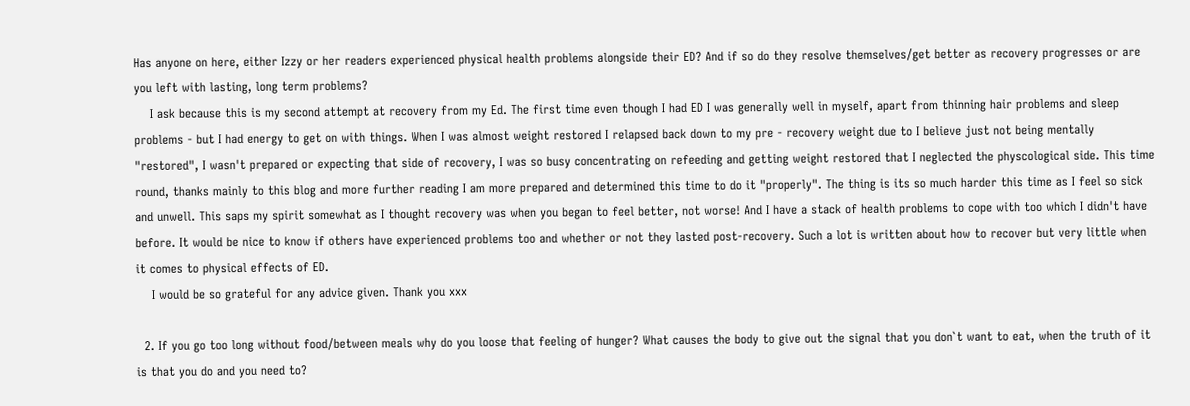Has anyone on here, either Izzy or her readers experienced physical health problems alongside their ED? And if so do they resolve themselves/get better as recovery progresses or are you left with lasting, long term problems?
    I ask because this is my second attempt at recovery from my Ed. The first time even though I had ED I was generally well in myself, apart from thinning hair problems and sleep problems - but I had energy to get on with things. When I was almost weight restored I relapsed back down to my pre - recovery weight due to I believe just not being mentally "restored", I wasn't prepared or expecting that side of recovery, I was so busy concentrating on refeeding and getting weight restored that I neglected the physcological side. This time round, thanks mainly to this blog and more further reading I am more prepared and determined this time to do it "properly". The thing is its so much harder this time as I feel so sick and unwell. This saps my spirit somewhat as I thought recovery was when you began to feel better, not worse! And I have a stack of health problems to cope with too which I didn't have before. It would be nice to know if others have experienced problems too and whether or not they lasted post-recovery. Such a lot is written about how to recover but very little when it comes to physical effects of ED.
    I would be so grateful for any advice given. Thank you xxx

  2. If you go too long without food/between meals why do you loose that feeling of hunger? What causes the body to give out the signal that you don`t want to eat, when the truth of it is that you do and you need to?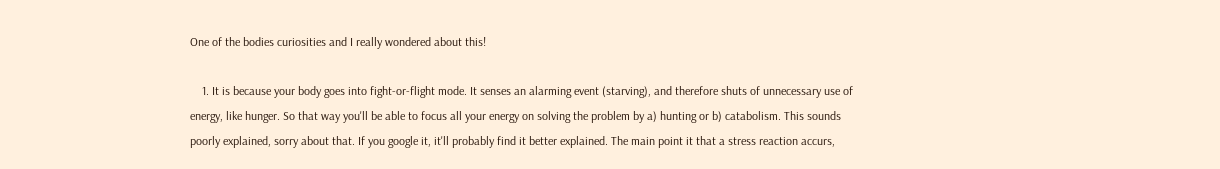One of the bodies curiosities and I really wondered about this!

    1. It is because your body goes into fight-or-flight mode. It senses an alarming event (starving), and therefore shuts of unnecessary use of energy, like hunger. So that way you'll be able to focus all your energy on solving the problem by a) hunting or b) catabolism. This sounds poorly explained, sorry about that. If you google it, it'll probably find it better explained. The main point it that a stress reaction accurs,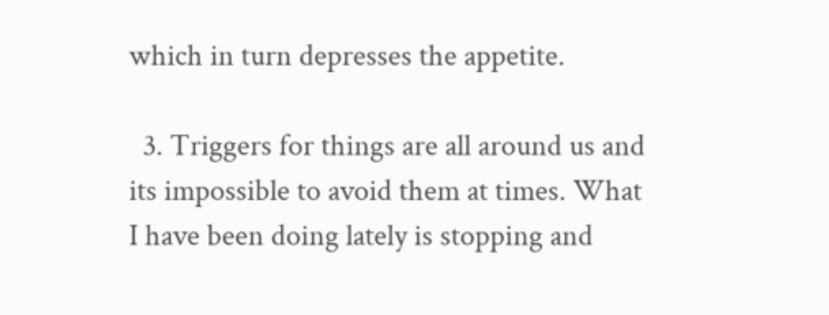which in turn depresses the appetite.

  3. Triggers for things are all around us and its impossible to avoid them at times. What I have been doing lately is stopping and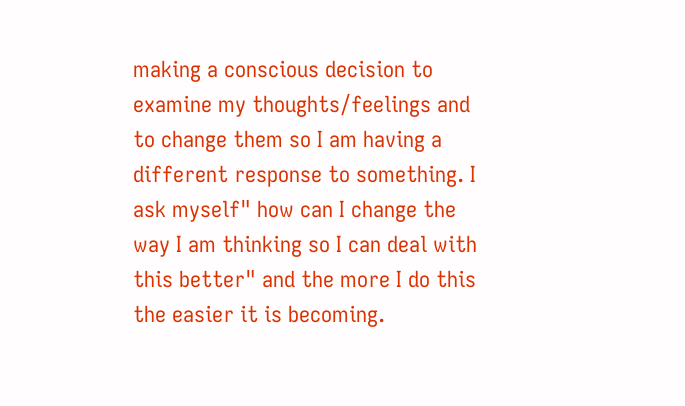making a conscious decision to examine my thoughts/feelings and to change them so I am having a different response to something. I ask myself" how can I change the way I am thinking so I can deal with this better" and the more I do this the easier it is becoming.